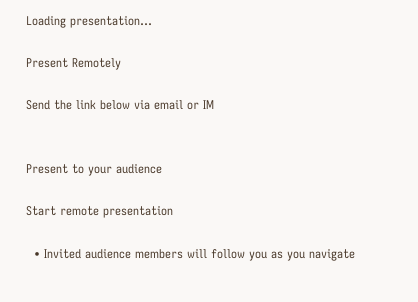Loading presentation...

Present Remotely

Send the link below via email or IM


Present to your audience

Start remote presentation

  • Invited audience members will follow you as you navigate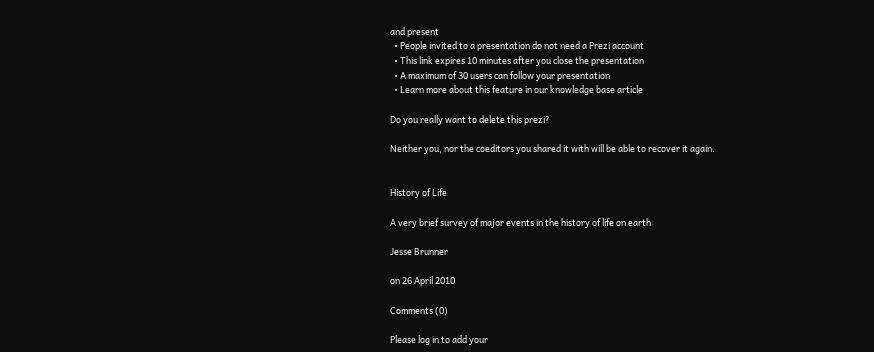and present
  • People invited to a presentation do not need a Prezi account
  • This link expires 10 minutes after you close the presentation
  • A maximum of 30 users can follow your presentation
  • Learn more about this feature in our knowledge base article

Do you really want to delete this prezi?

Neither you, nor the coeditors you shared it with will be able to recover it again.


History of Life

A very brief survey of major events in the history of life on earth

Jesse Brunner

on 26 April 2010

Comments (0)

Please log in to add your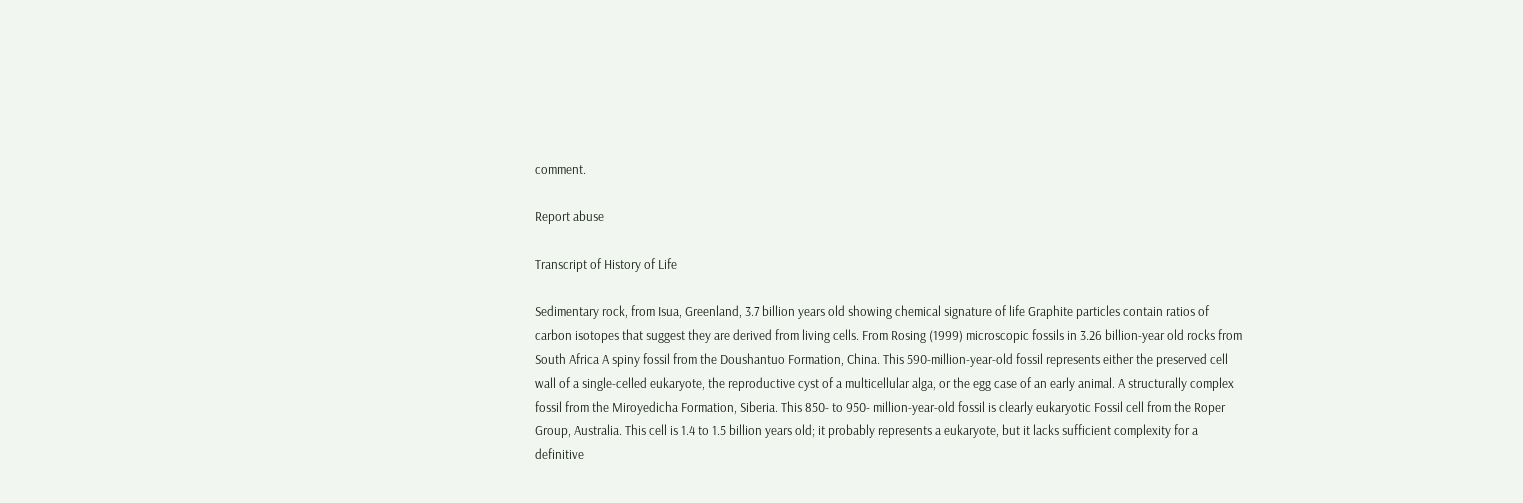comment.

Report abuse

Transcript of History of Life

Sedimentary rock, from Isua, Greenland, 3.7 billion years old showing chemical signature of life Graphite particles contain ratios of carbon isotopes that suggest they are derived from living cells. From Rosing (1999) microscopic fossils in 3.26 billion-year old rocks from South Africa A spiny fossil from the Doushantuo Formation, China. This 590-million-year-old fossil represents either the preserved cell wall of a single-celled eukaryote, the reproductive cyst of a multicellular alga, or the egg case of an early animal. A structurally complex fossil from the Miroyedicha Formation, Siberia. This 850- to 950- million-year-old fossil is clearly eukaryotic Fossil cell from the Roper Group, Australia. This cell is 1.4 to 1.5 billion years old; it probably represents a eukaryote, but it lacks sufficient complexity for a definitive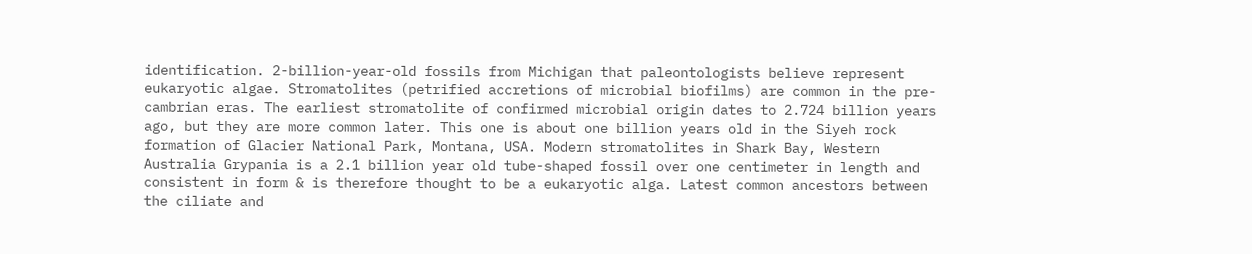identification. 2-billion-year-old fossils from Michigan that paleontologists believe represent eukaryotic algae. Stromatolites (petrified accretions of microbial biofilms) are common in the pre-cambrian eras. The earliest stromatolite of confirmed microbial origin dates to 2.724 billion years ago, but they are more common later. This one is about one billion years old in the Siyeh rock formation of Glacier National Park, Montana, USA. Modern stromatolites in Shark Bay, Western Australia Grypania is a 2.1 billion year old tube-shaped fossil over one centimeter in length and consistent in form & is therefore thought to be a eukaryotic alga. Latest common ancestors between the ciliate and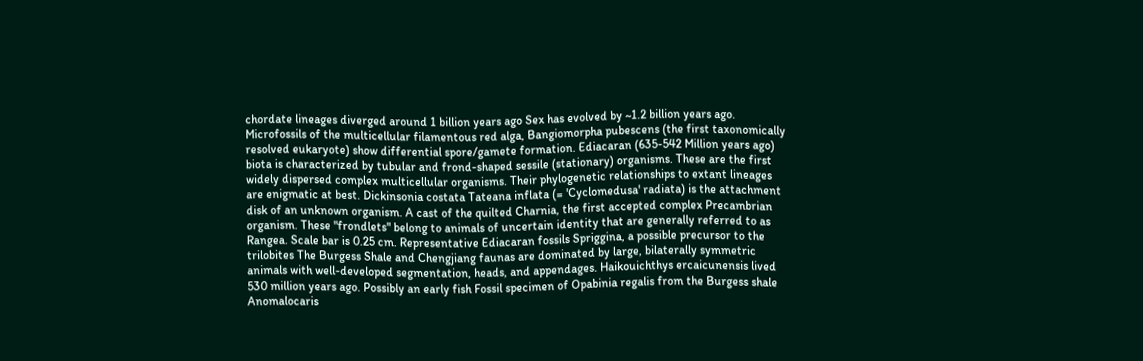chordate lineages diverged around 1 billion years ago Sex has evolved by ~1.2 billion years ago. Microfossils of the multicellular filamentous red alga, Bangiomorpha pubescens (the first taxonomically resolved eukaryote) show differential spore/gamete formation. Ediacaran (635-542 Million years ago) biota is characterized by tubular and frond-shaped sessile (stationary) organisms. These are the first widely dispersed complex multicellular organisms. Their phylogenetic relationships to extant lineages are enigmatic at best. Dickinsonia costata Tateana inflata (= 'Cyclomedusa' radiata) is the attachment disk of an unknown organism. A cast of the quilted Charnia, the first accepted complex Precambrian organism. These "frondlets" belong to animals of uncertain identity that are generally referred to as Rangea. Scale bar is 0.25 cm. Representative Ediacaran fossils Spriggina, a possible precursor to the trilobites The Burgess Shale and Chengjiang faunas are dominated by large, bilaterally symmetric animals with well-developed segmentation, heads, and appendages. Haikouichthys ercaicunensis lived 530 million years ago. Possibly an early fish Fossil specimen of Opabinia regalis from the Burgess shale Anomalocaris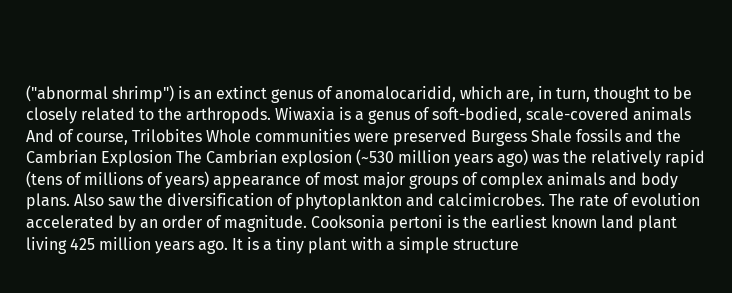("abnormal shrimp") is an extinct genus of anomalocaridid, which are, in turn, thought to be closely related to the arthropods. Wiwaxia is a genus of soft-bodied, scale-covered animals And of course, Trilobites Whole communities were preserved Burgess Shale fossils and the Cambrian Explosion The Cambrian explosion (~530 million years ago) was the relatively rapid (tens of millions of years) appearance of most major groups of complex animals and body plans. Also saw the diversification of phytoplankton and calcimicrobes. The rate of evolution accelerated by an order of magnitude. Cooksonia pertoni is the earliest known land plant living 425 million years ago. It is a tiny plant with a simple structure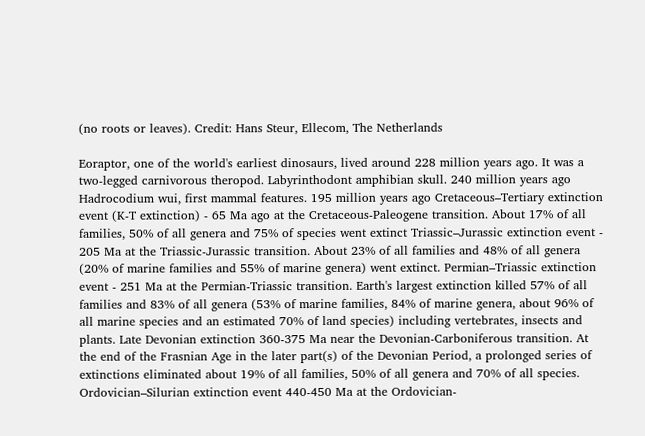(no roots or leaves). Credit: Hans Steur, Ellecom, The Netherlands

Eoraptor, one of the world's earliest dinosaurs, lived around 228 million years ago. It was a two-legged carnivorous theropod. Labyrinthodont amphibian skull. 240 million years ago Hadrocodium wui, first mammal features. 195 million years ago Cretaceous–Tertiary extinction event (K-T extinction) - 65 Ma ago at the Cretaceous-Paleogene transition. About 17% of all families, 50% of all genera and 75% of species went extinct Triassic–Jurassic extinction event - 205 Ma at the Triassic-Jurassic transition. About 23% of all families and 48% of all genera (20% of marine families and 55% of marine genera) went extinct. Permian–Triassic extinction event - 251 Ma at the Permian-Triassic transition. Earth's largest extinction killed 57% of all families and 83% of all genera (53% of marine families, 84% of marine genera, about 96% of all marine species and an estimated 70% of land species) including vertebrates, insects and plants. Late Devonian extinction 360-375 Ma near the Devonian-Carboniferous transition. At the end of the Frasnian Age in the later part(s) of the Devonian Period, a prolonged series of extinctions eliminated about 19% of all families, 50% of all genera and 70% of all species. Ordovician–Silurian extinction event 440-450 Ma at the Ordovician-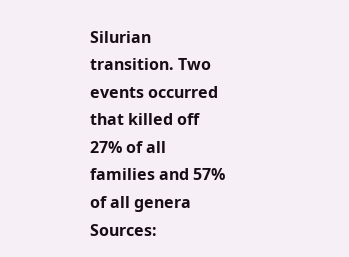Silurian transition. Two events occurred that killed off 27% of all families and 57% of all genera Sources: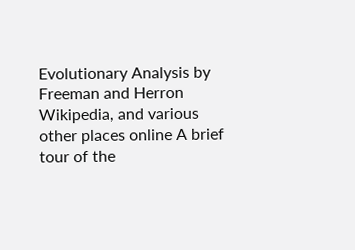Evolutionary Analysis by Freeman and Herron
Wikipedia, and various other places online A brief tour of the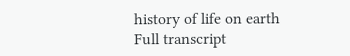history of life on earth
Full transcript